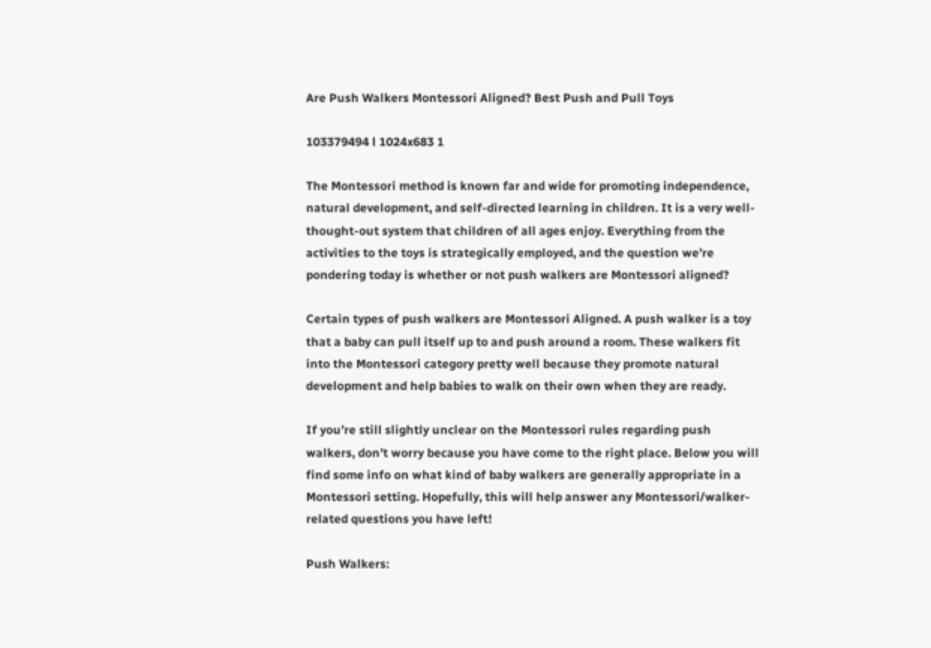Are Push Walkers Montessori Aligned? Best Push and Pull Toys

103379494 l 1024x683 1

The Montessori method is known far and wide for promoting independence, natural development, and self-directed learning in children. It is a very well-thought-out system that children of all ages enjoy. Everything from the activities to the toys is strategically employed, and the question we’re pondering today is whether or not push walkers are Montessori aligned?

Certain types of push walkers are Montessori Aligned. A push walker is a toy that a baby can pull itself up to and push around a room. These walkers fit into the Montessori category pretty well because they promote natural development and help babies to walk on their own when they are ready.

If you’re still slightly unclear on the Montessori rules regarding push walkers, don’t worry because you have come to the right place. Below you will find some info on what kind of baby walkers are generally appropriate in a Montessori setting. Hopefully, this will help answer any Montessori/walker-related questions you have left!

Push Walkers: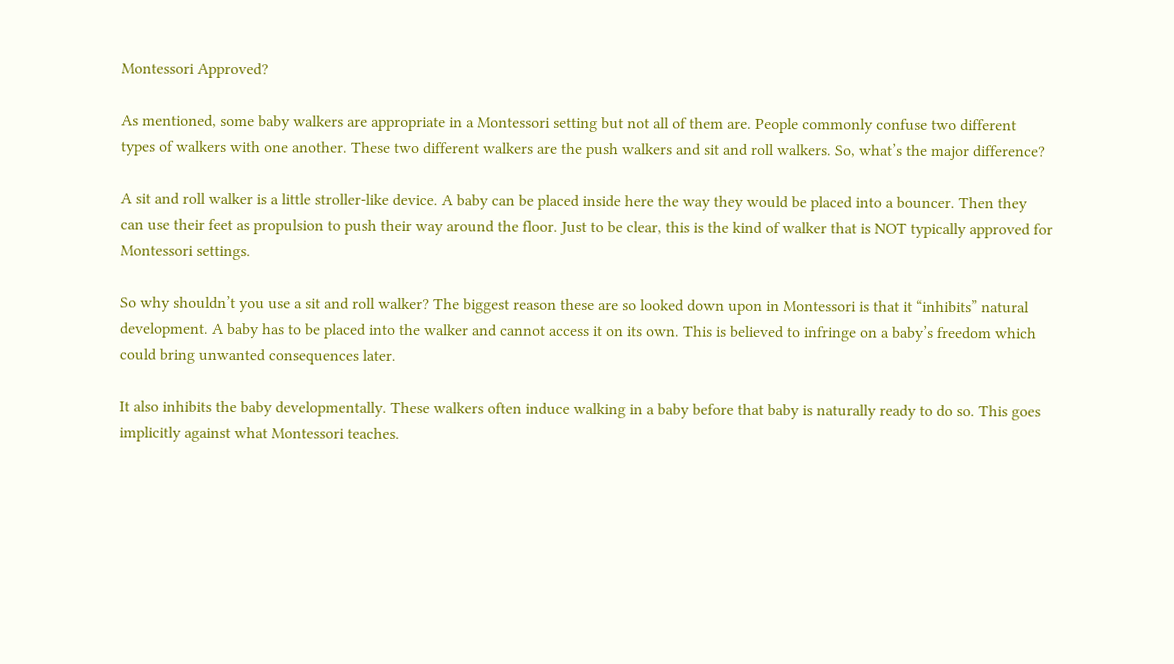Montessori Approved?

As mentioned, some baby walkers are appropriate in a Montessori setting but not all of them are. People commonly confuse two different types of walkers with one another. These two different walkers are the push walkers and sit and roll walkers. So, what’s the major difference?

A sit and roll walker is a little stroller-like device. A baby can be placed inside here the way they would be placed into a bouncer. Then they can use their feet as propulsion to push their way around the floor. Just to be clear, this is the kind of walker that is NOT typically approved for Montessori settings.

So why shouldn’t you use a sit and roll walker? The biggest reason these are so looked down upon in Montessori is that it “inhibits” natural development. A baby has to be placed into the walker and cannot access it on its own. This is believed to infringe on a baby’s freedom which could bring unwanted consequences later.

It also inhibits the baby developmentally. These walkers often induce walking in a baby before that baby is naturally ready to do so. This goes implicitly against what Montessori teaches.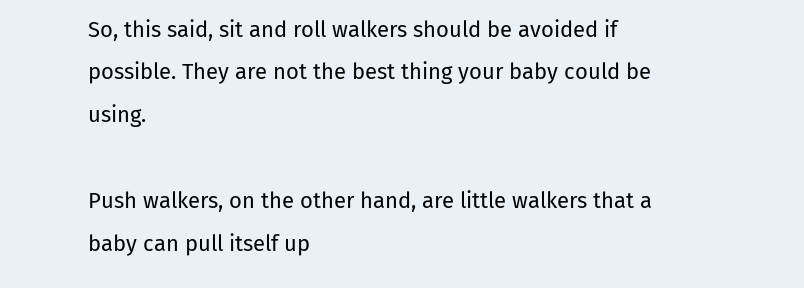So, this said, sit and roll walkers should be avoided if possible. They are not the best thing your baby could be using.

Push walkers, on the other hand, are little walkers that a baby can pull itself up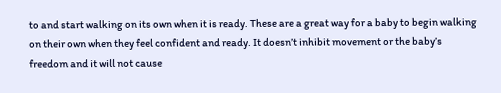to and start walking on its own when it is ready. These are a great way for a baby to begin walking on their own when they feel confident and ready. It doesn’t inhibit movement or the baby’s freedom and it will not cause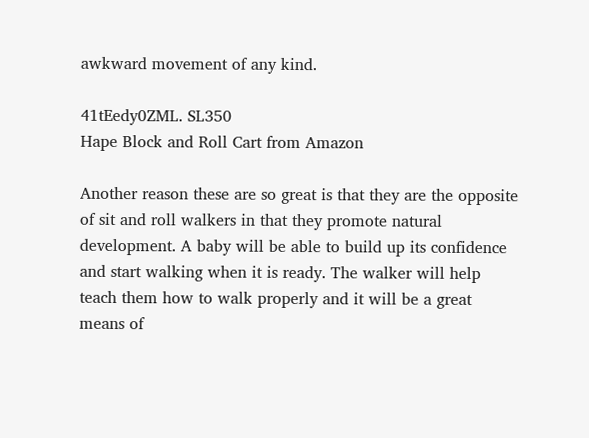awkward movement of any kind.

41tEedy0ZML. SL350
Hape Block and Roll Cart from Amazon

Another reason these are so great is that they are the opposite of sit and roll walkers in that they promote natural development. A baby will be able to build up its confidence and start walking when it is ready. The walker will help teach them how to walk properly and it will be a great means of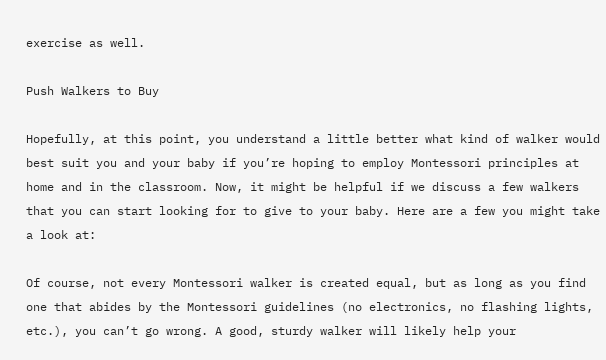exercise as well.

Push Walkers to Buy

Hopefully, at this point, you understand a little better what kind of walker would best suit you and your baby if you’re hoping to employ Montessori principles at home and in the classroom. Now, it might be helpful if we discuss a few walkers that you can start looking for to give to your baby. Here are a few you might take a look at:

Of course, not every Montessori walker is created equal, but as long as you find one that abides by the Montessori guidelines (no electronics, no flashing lights, etc.), you can’t go wrong. A good, sturdy walker will likely help your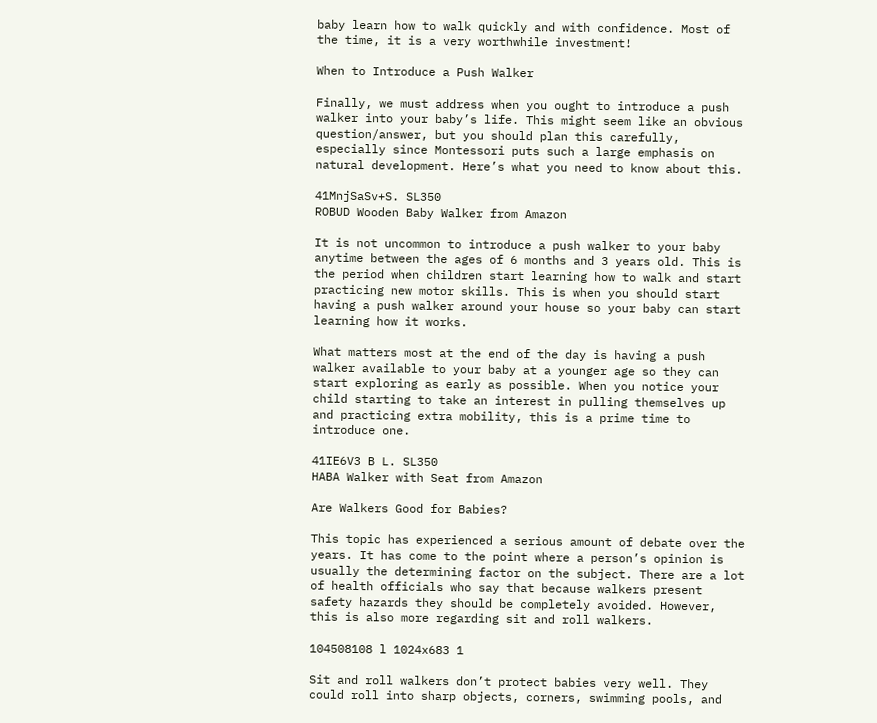baby learn how to walk quickly and with confidence. Most of the time, it is a very worthwhile investment!

When to Introduce a Push Walker

Finally, we must address when you ought to introduce a push walker into your baby’s life. This might seem like an obvious question/answer, but you should plan this carefully, especially since Montessori puts such a large emphasis on natural development. Here’s what you need to know about this.

41MnjSaSv+S. SL350
ROBUD Wooden Baby Walker from Amazon

It is not uncommon to introduce a push walker to your baby anytime between the ages of 6 months and 3 years old. This is the period when children start learning how to walk and start practicing new motor skills. This is when you should start having a push walker around your house so your baby can start learning how it works.

What matters most at the end of the day is having a push walker available to your baby at a younger age so they can start exploring as early as possible. When you notice your child starting to take an interest in pulling themselves up and practicing extra mobility, this is a prime time to introduce one.

41IE6V3 B L. SL350
HABA Walker with Seat from Amazon

Are Walkers Good for Babies?

This topic has experienced a serious amount of debate over the years. It has come to the point where a person’s opinion is usually the determining factor on the subject. There are a lot of health officials who say that because walkers present safety hazards they should be completely avoided. However, this is also more regarding sit and roll walkers.

104508108 l 1024x683 1

Sit and roll walkers don’t protect babies very well. They could roll into sharp objects, corners, swimming pools, and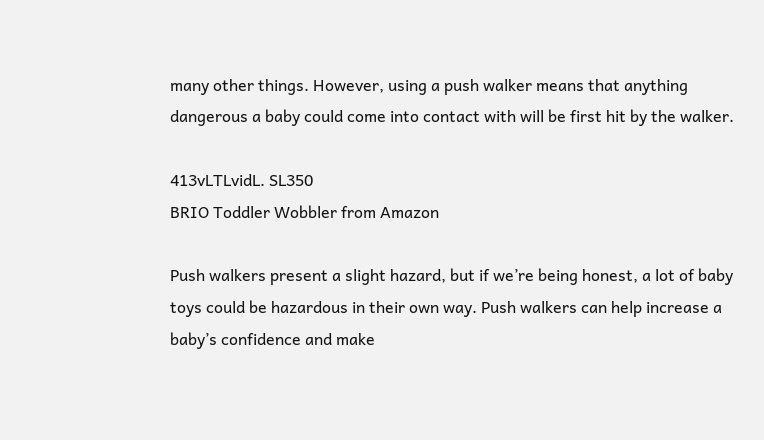many other things. However, using a push walker means that anything dangerous a baby could come into contact with will be first hit by the walker.

413vLTLvidL. SL350
BRIO Toddler Wobbler from Amazon

Push walkers present a slight hazard, but if we’re being honest, a lot of baby toys could be hazardous in their own way. Push walkers can help increase a baby’s confidence and make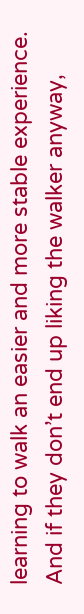learning to walk an easier and more stable experience. And if they don’t end up liking the walker anyway,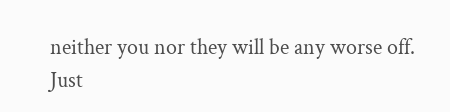neither you nor they will be any worse off. Just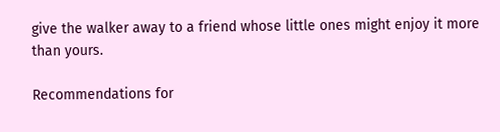give the walker away to a friend whose little ones might enjoy it more than yours.

Recommendations for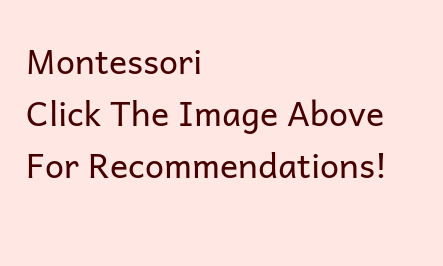Montessori
Click The Image Above For Recommendations!